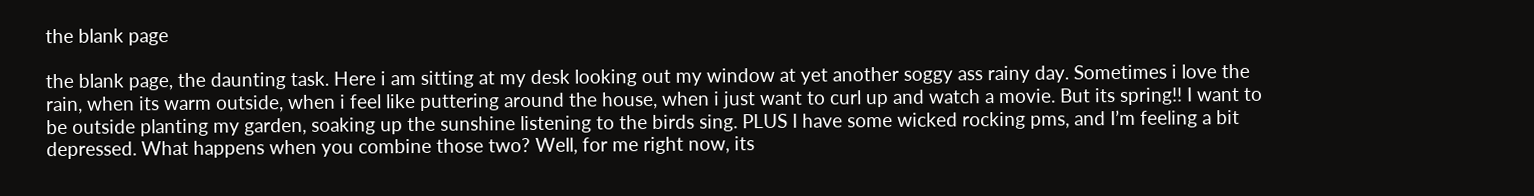the blank page

the blank page, the daunting task. Here i am sitting at my desk looking out my window at yet another soggy ass rainy day. Sometimes i love the rain, when its warm outside, when i feel like puttering around the house, when i just want to curl up and watch a movie. But its spring!! I want to be outside planting my garden, soaking up the sunshine listening to the birds sing. PLUS I have some wicked rocking pms, and I’m feeling a bit depressed. What happens when you combine those two? Well, for me right now, its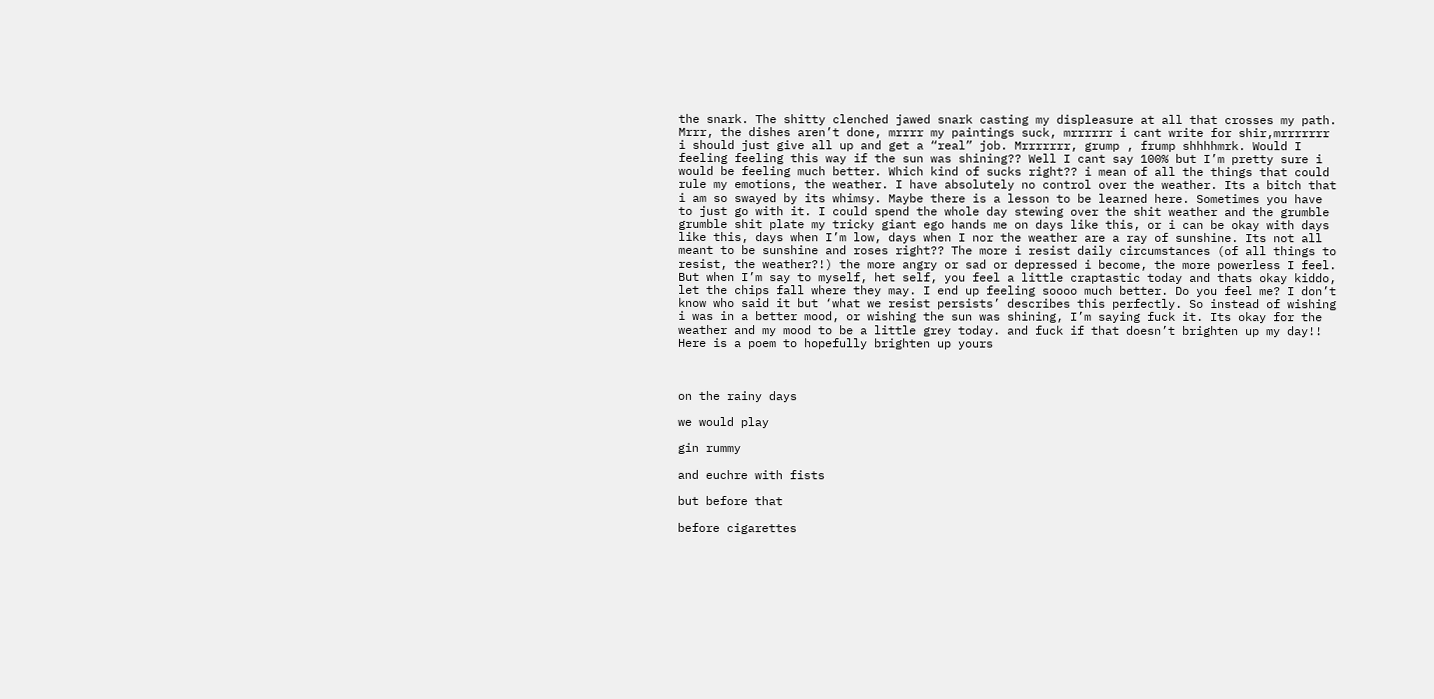the snark. The shitty clenched jawed snark casting my displeasure at all that crosses my path. Mrrr, the dishes aren’t done, mrrrr my paintings suck, mrrrrrr i cant write for shir,mrrrrrrr i should just give all up and get a “real” job. Mrrrrrrr, grump , frump shhhhmrk. Would I feeling feeling this way if the sun was shining?? Well I cant say 100% but I’m pretty sure i would be feeling much better. Which kind of sucks right?? i mean of all the things that could rule my emotions, the weather. I have absolutely no control over the weather. Its a bitch that i am so swayed by its whimsy. Maybe there is a lesson to be learned here. Sometimes you have to just go with it. I could spend the whole day stewing over the shit weather and the grumble grumble shit plate my tricky giant ego hands me on days like this, or i can be okay with days like this, days when I’m low, days when I nor the weather are a ray of sunshine. Its not all meant to be sunshine and roses right?? The more i resist daily circumstances (of all things to resist, the weather?!) the more angry or sad or depressed i become, the more powerless I feel. But when I’m say to myself, het self, you feel a little craptastic today and thats okay kiddo, let the chips fall where they may. I end up feeling soooo much better. Do you feel me? I don’t know who said it but ‘what we resist persists’ describes this perfectly. So instead of wishing i was in a better mood, or wishing the sun was shining, I’m saying fuck it. Its okay for the weather and my mood to be a little grey today. and fuck if that doesn’t brighten up my day!! Here is a poem to hopefully brighten up yours



on the rainy days

we would play

gin rummy

and euchre with fists

but before that

before cigarettes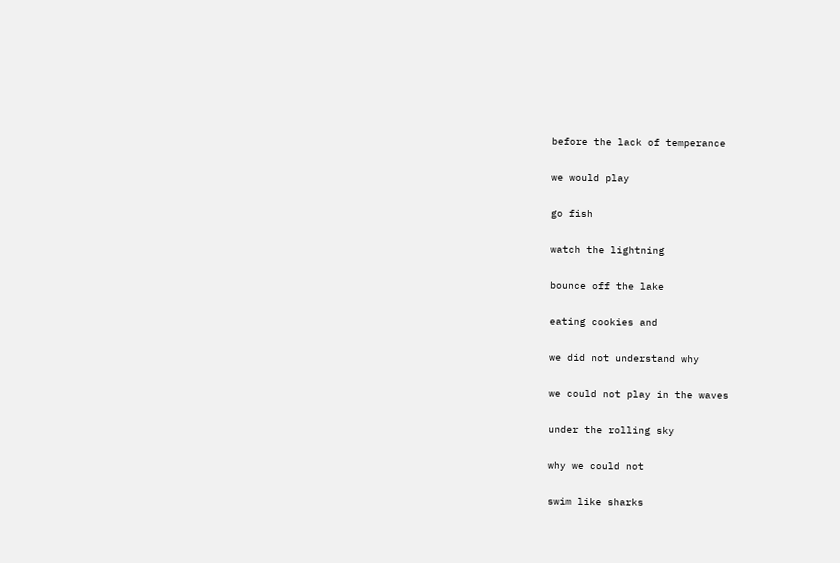before the lack of temperance

we would play

go fish

watch the lightning

bounce off the lake

eating cookies and

we did not understand why

we could not play in the waves

under the rolling sky

why we could not

swim like sharks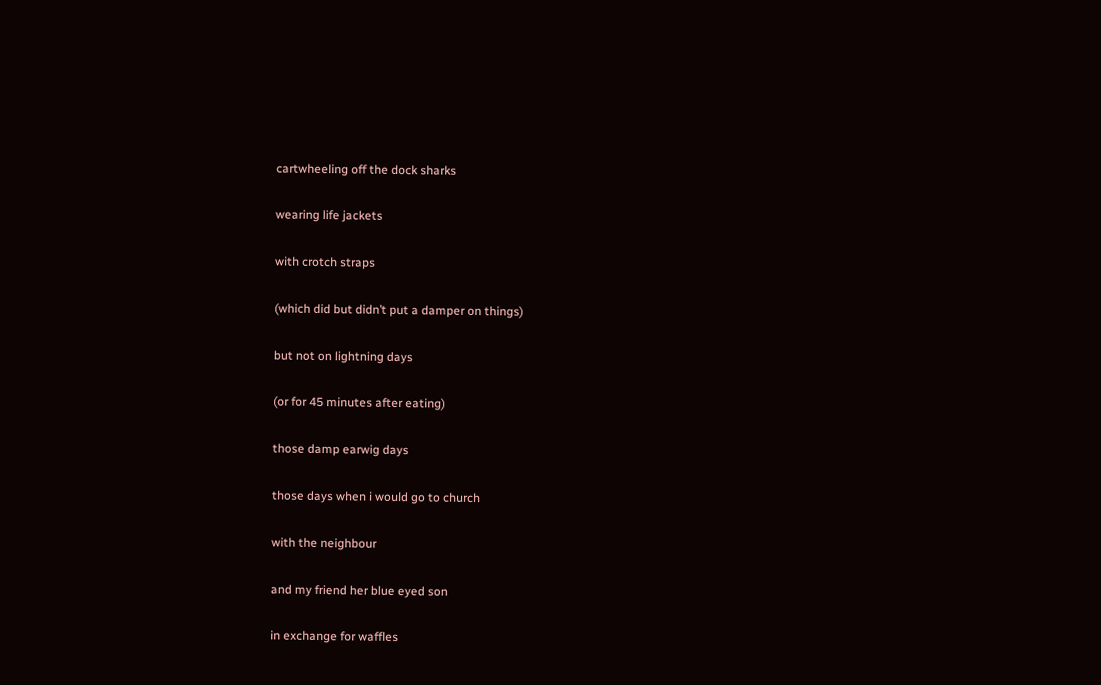cartwheeling off the dock sharks

wearing life jackets

with crotch straps

(which did but didn’t put a damper on things)

but not on lightning days

(or for 45 minutes after eating)

those damp earwig days

those days when i would go to church

with the neighbour

and my friend her blue eyed son

in exchange for waffles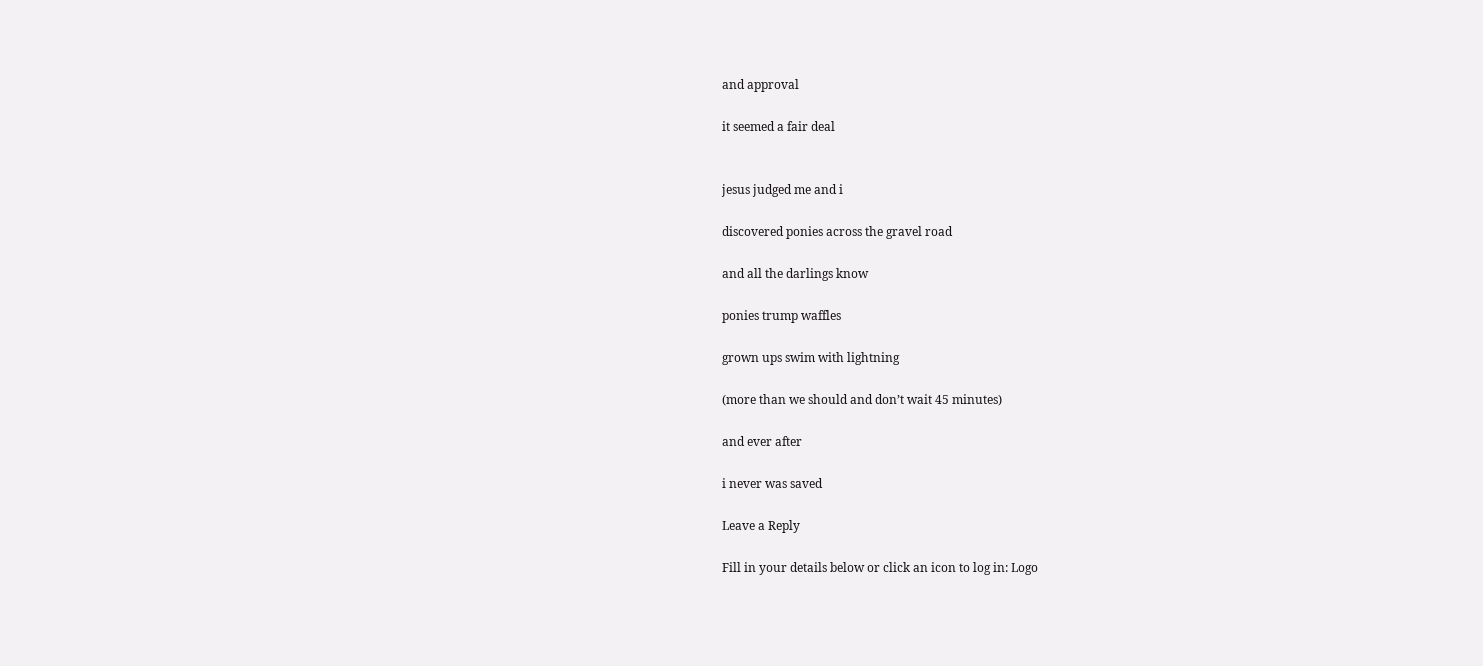and approval

it seemed a fair deal


jesus judged me and i

discovered ponies across the gravel road

and all the darlings know

ponies trump waffles

grown ups swim with lightning

(more than we should and don’t wait 45 minutes)

and ever after

i never was saved

Leave a Reply

Fill in your details below or click an icon to log in: Logo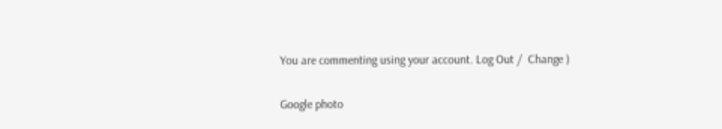You are commenting using your account. Log Out /  Change )

Google photo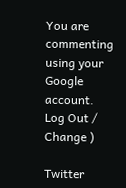You are commenting using your Google account. Log Out /  Change )

Twitter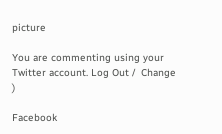picture

You are commenting using your Twitter account. Log Out /  Change )

Facebook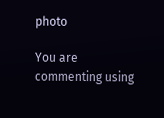photo

You are commenting using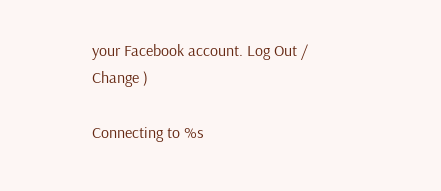your Facebook account. Log Out /  Change )

Connecting to %s